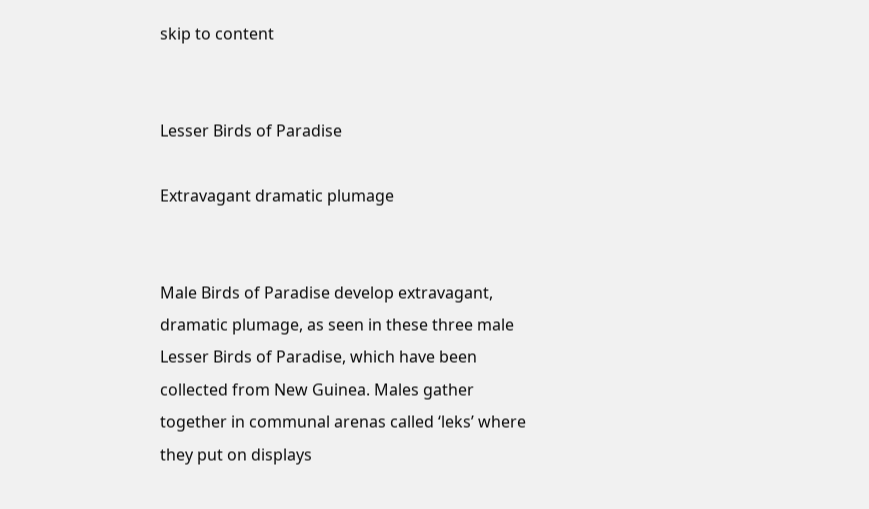skip to content


Lesser Birds of Paradise

Extravagant dramatic plumage


Male Birds of Paradise develop extravagant, dramatic plumage, as seen in these three male Lesser Birds of Paradise, which have been collected from New Guinea. Males gather together in communal arenas called ‘leks’ where they put on displays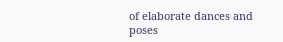of elaborate dances and poses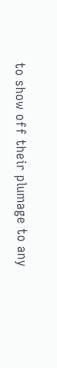to show off their plumage to any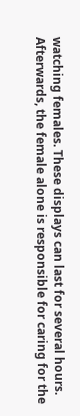watching females. These displays can last for several hours.  Afterwards, the female alone is responsible for caring for the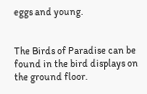eggs and young.


The Birds of Paradise can be found in the bird displays on the ground floor.